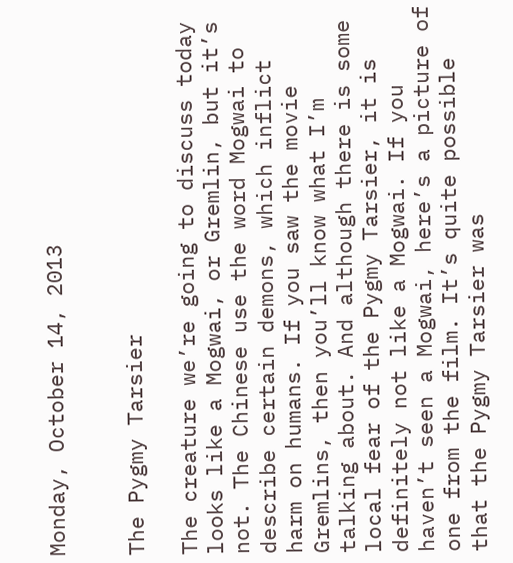Monday, October 14, 2013


The Pygmy Tarsier

The creature we’re going to discuss today looks like a Mogwai, or Gremlin, but it’s not. The Chinese use the word Mogwai to describe certain demons, which inflict harm on humans. If you saw the movie Gremlins, then you’ll know what I’m talking about. And although there is some local fear of the Pygmy Tarsier, it is definitely not like a Mogwai. If you haven’t seen a Mogwai, here’s a picture of one from the film. It’s quite possible that the Pygmy Tarsier was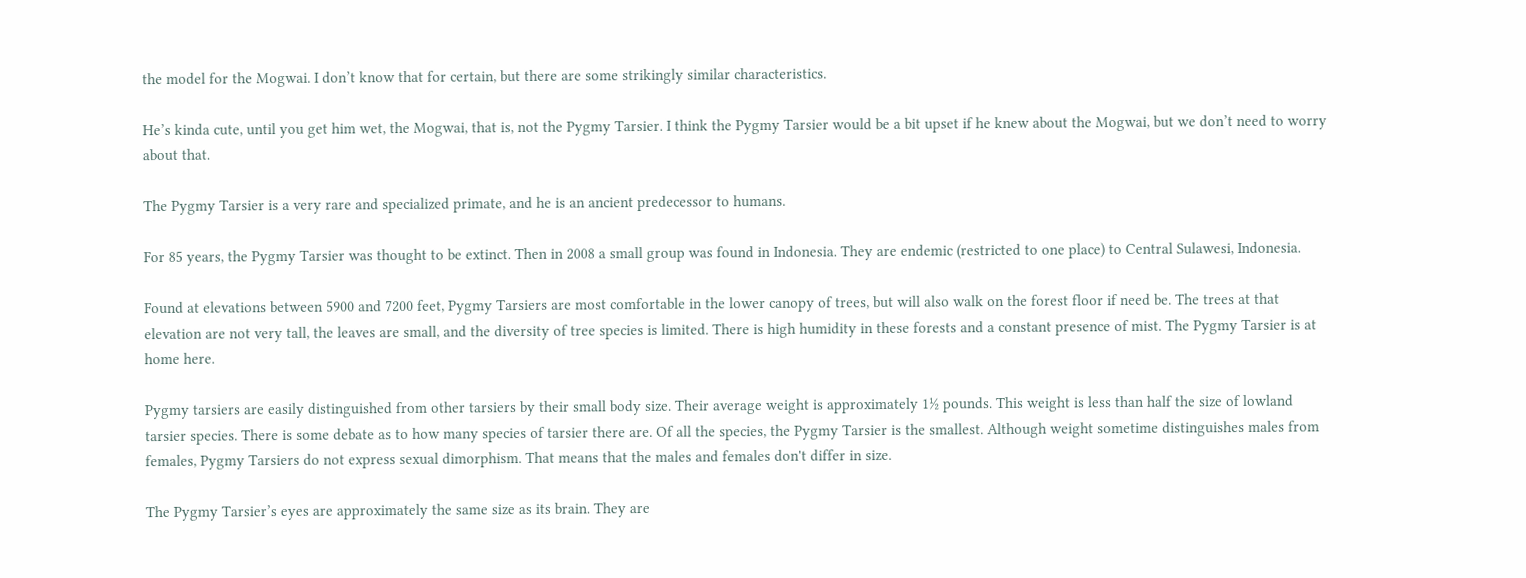the model for the Mogwai. I don’t know that for certain, but there are some strikingly similar characteristics.

He’s kinda cute, until you get him wet, the Mogwai, that is, not the Pygmy Tarsier. I think the Pygmy Tarsier would be a bit upset if he knew about the Mogwai, but we don’t need to worry about that.

The Pygmy Tarsier is a very rare and specialized primate, and he is an ancient predecessor to humans.

For 85 years, the Pygmy Tarsier was thought to be extinct. Then in 2008 a small group was found in Indonesia. They are endemic (restricted to one place) to Central Sulawesi, Indonesia.

Found at elevations between 5900 and 7200 feet, Pygmy Tarsiers are most comfortable in the lower canopy of trees, but will also walk on the forest floor if need be. The trees at that elevation are not very tall, the leaves are small, and the diversity of tree species is limited. There is high humidity in these forests and a constant presence of mist. The Pygmy Tarsier is at home here.

Pygmy tarsiers are easily distinguished from other tarsiers by their small body size. Their average weight is approximately 1½ pounds. This weight is less than half the size of lowland tarsier species. There is some debate as to how many species of tarsier there are. Of all the species, the Pygmy Tarsier is the smallest. Although weight sometime distinguishes males from females, Pygmy Tarsiers do not express sexual dimorphism. That means that the males and females don't differ in size.

The Pygmy Tarsier’s eyes are approximately the same size as its brain. They are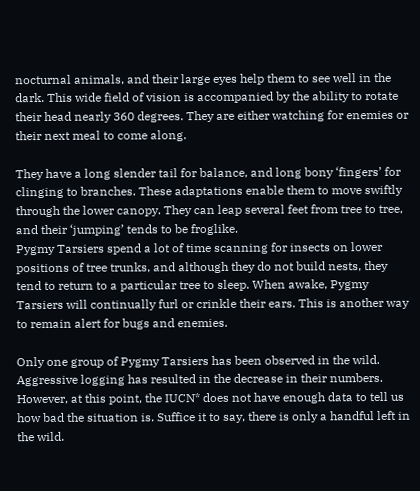nocturnal animals, and their large eyes help them to see well in the dark. This wide field of vision is accompanied by the ability to rotate their head nearly 360 degrees. They are either watching for enemies or their next meal to come along.

They have a long slender tail for balance, and long bony ‘fingers’ for clinging to branches. These adaptations enable them to move swiftly through the lower canopy. They can leap several feet from tree to tree, and their ‘jumping’ tends to be froglike.
Pygmy Tarsiers spend a lot of time scanning for insects on lower positions of tree trunks, and although they do not build nests, they tend to return to a particular tree to sleep. When awake, Pygmy Tarsiers will continually furl or crinkle their ears. This is another way to remain alert for bugs and enemies.

Only one group of Pygmy Tarsiers has been observed in the wild. Aggressive logging has resulted in the decrease in their numbers.  However, at this point, the IUCN* does not have enough data to tell us how bad the situation is. Suffice it to say, there is only a handful left in the wild.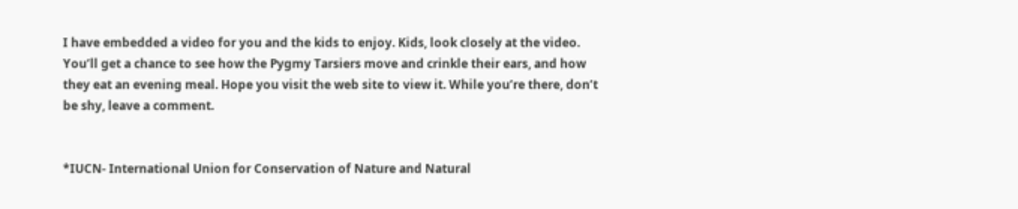I have embedded a video for you and the kids to enjoy. Kids, look closely at the video. You’ll get a chance to see how the Pygmy Tarsiers move and crinkle their ears, and how they eat an evening meal. Hope you visit the web site to view it. While you’re there, don’t be shy, leave a comment.


*IUCN- International Union for Conservation of Nature and Natural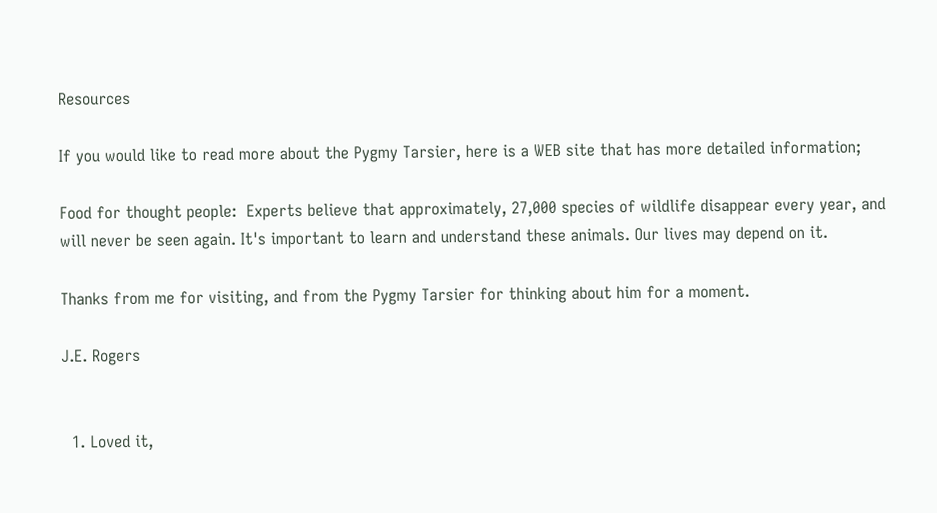Resources

If you would like to read more about the Pygmy Tarsier, here is a WEB site that has more detailed information;

Food for thought people:  Experts believe that approximately, 27,000 species of wildlife disappear every year, and will never be seen again. It's important to learn and understand these animals. Our lives may depend on it.

Thanks from me for visiting, and from the Pygmy Tarsier for thinking about him for a moment.

J.E. Rogers


  1. Loved it,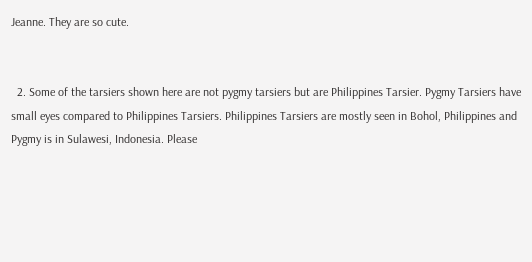Jeanne. They are so cute.


  2. Some of the tarsiers shown here are not pygmy tarsiers but are Philippines Tarsier. Pygmy Tarsiers have small eyes compared to Philippines Tarsiers. Philippines Tarsiers are mostly seen in Bohol, Philippines and Pygmy is in Sulawesi, Indonesia. Please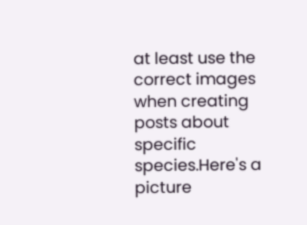at least use the correct images when creating posts about specific species.Here's a picture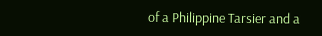of a Philippine Tarsier and a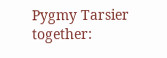Pygmy Tarsier together: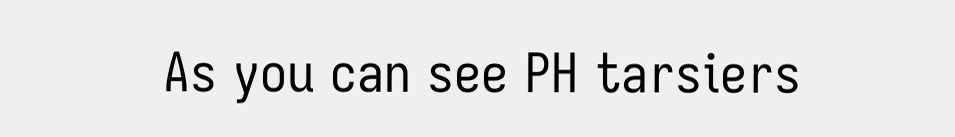As you can see PH tarsiers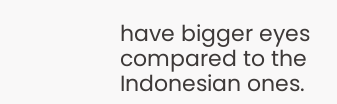have bigger eyes compared to the Indonesian ones.